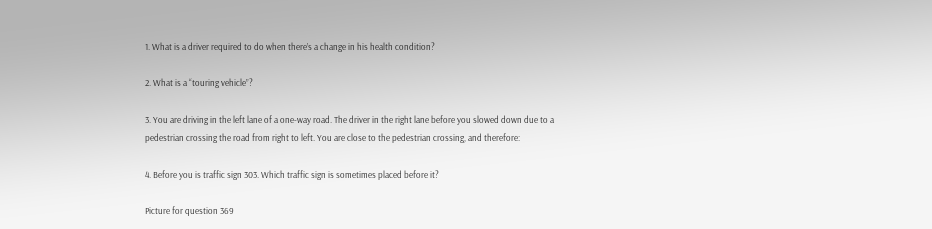1. What is a driver required to do when there’s a change in his health condition?

2. What is a “touring vehicle”?

3. You are driving in the left lane of a one-way road. The driver in the right lane before you slowed down due to a pedestrian crossing the road from right to left. You are close to the pedestrian crossing, and therefore:

4. Before you is traffic sign 303. Which traffic sign is sometimes placed before it?

Picture for question 369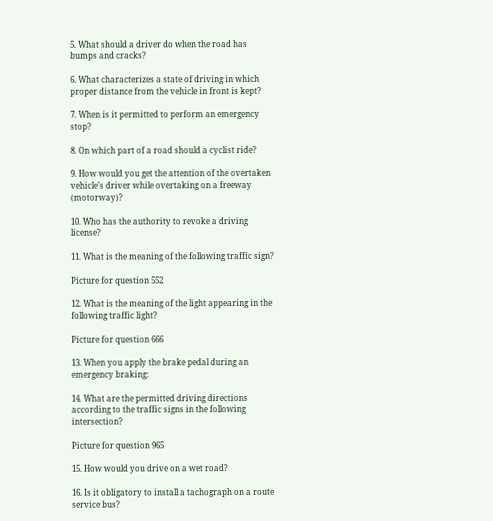5. What should a driver do when the road has bumps and cracks?

6. What characterizes a state of driving in which proper distance from the vehicle in front is kept?

7. When is it permitted to perform an emergency stop?

8. On which part of a road should a cyclist ride?

9. How would you get the attention of the overtaken vehicle’s driver while overtaking on a freeway (motorway)?

10. Who has the authority to revoke a driving license?

11. What is the meaning of the following traffic sign?

Picture for question 552

12. What is the meaning of the light appearing in the following traffic light?

Picture for question 666

13. When you apply the brake pedal during an emergency braking:

14. What are the permitted driving directions according to the traffic signs in the following intersection?

Picture for question 965

15. How would you drive on a wet road?

16. Is it obligatory to install a tachograph on a route service bus?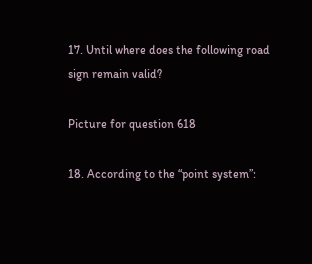17. Until where does the following road sign remain valid?

Picture for question 618

18. According to the “point system”: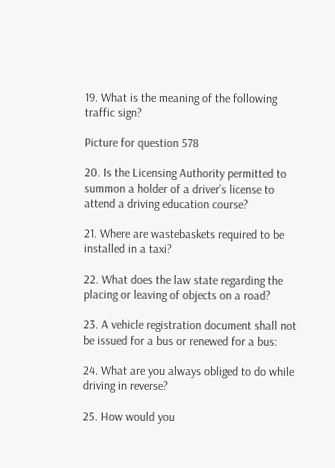19. What is the meaning of the following traffic sign?

Picture for question 578

20. Is the Licensing Authority permitted to summon a holder of a driver’s license to attend a driving education course?

21. Where are wastebaskets required to be installed in a taxi?

22. What does the law state regarding the placing or leaving of objects on a road?

23. A vehicle registration document shall not be issued for a bus or renewed for a bus:

24. What are you always obliged to do while driving in reverse?

25. How would you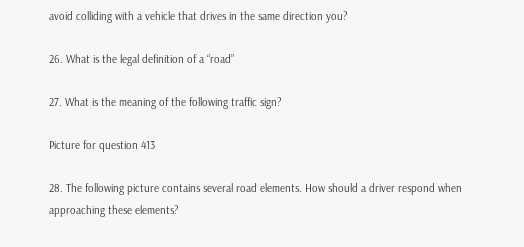avoid colliding with a vehicle that drives in the same direction you?

26. What is the legal definition of a “road”

27. What is the meaning of the following traffic sign?

Picture for question 413

28. The following picture contains several road elements. How should a driver respond when approaching these elements?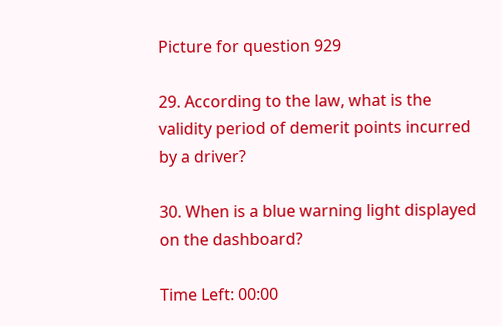Picture for question 929

29. According to the law, what is the validity period of demerit points incurred by a driver?

30. When is a blue warning light displayed on the dashboard?

Time Left: 00:00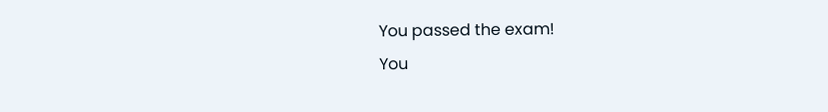You passed the exam!
You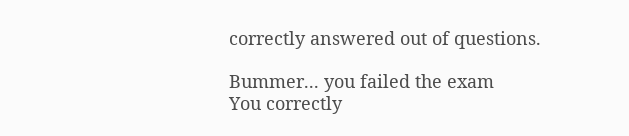correctly answered out of questions.

Bummer... you failed the exam
You correctly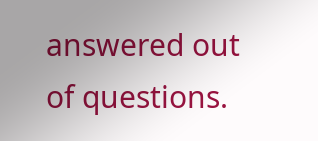answered out of questions.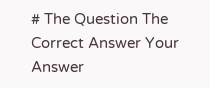# The Question The Correct Answer Your Answer